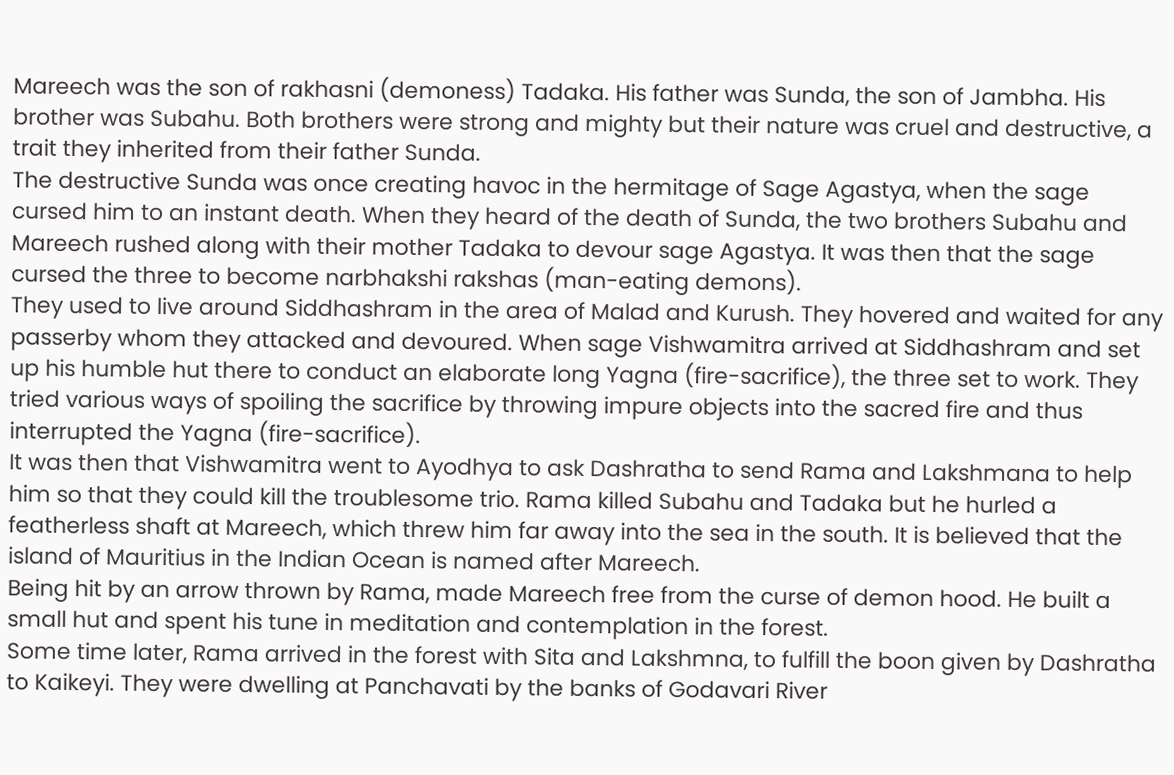Mareech was the son of rakhasni (demoness) Tadaka. His father was Sunda, the son of Jambha. His brother was Subahu. Both brothers were strong and mighty but their nature was cruel and destructive, a trait they inherited from their father Sunda.
The destructive Sunda was once creating havoc in the hermitage of Sage Agastya, when the sage cursed him to an instant death. When they heard of the death of Sunda, the two brothers Subahu and Mareech rushed along with their mother Tadaka to devour sage Agastya. It was then that the sage cursed the three to become narbhakshi rakshas (man-eating demons).
They used to live around Siddhashram in the area of Malad and Kurush. They hovered and waited for any passerby whom they attacked and devoured. When sage Vishwamitra arrived at Siddhashram and set up his humble hut there to conduct an elaborate long Yagna (fire-sacrifice), the three set to work. They tried various ways of spoiling the sacrifice by throwing impure objects into the sacred fire and thus interrupted the Yagna (fire-sacrifice).
It was then that Vishwamitra went to Ayodhya to ask Dashratha to send Rama and Lakshmana to help him so that they could kill the troublesome trio. Rama killed Subahu and Tadaka but he hurled a featherless shaft at Mareech, which threw him far away into the sea in the south. It is believed that the island of Mauritius in the Indian Ocean is named after Mareech.
Being hit by an arrow thrown by Rama, made Mareech free from the curse of demon hood. He built a small hut and spent his tune in meditation and contemplation in the forest.
Some time later, Rama arrived in the forest with Sita and Lakshmna, to fulfill the boon given by Dashratha to Kaikeyi. They were dwelling at Panchavati by the banks of Godavari River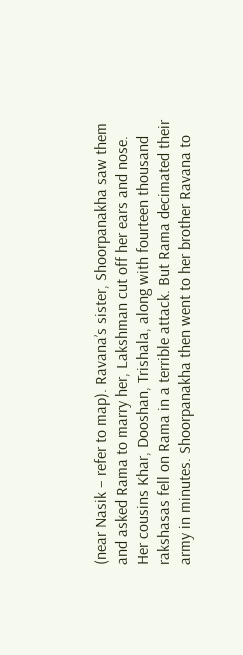(near Nasik – refer to map). Ravana’s sister, Shoorpanakha saw them and asked Rama to marry her, Lakshman cut off her ears and nose. Her cousins Khar, Dooshan, Trishala, along with fourteen thousand rakshasas fell on Rama in a terrible attack. But Rama decimated their army in minutes. Shoorpanakha then went to her brother Ravana to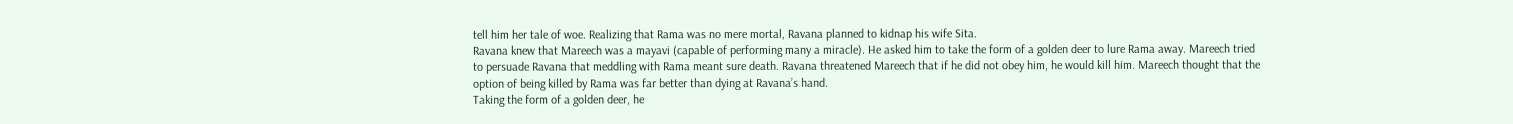tell him her tale of woe. Realizing that Rama was no mere mortal, Ravana planned to kidnap his wife Sita.
Ravana knew that Mareech was a mayavi (capable of performing many a miracle). He asked him to take the form of a golden deer to lure Rama away. Mareech tried to persuade Ravana that meddling with Rama meant sure death. Ravana threatened Mareech that if he did not obey him, he would kill him. Mareech thought that the option of being killed by Rama was far better than dying at Ravana’s hand.
Taking the form of a golden deer, he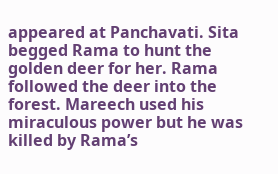appeared at Panchavati. Sita begged Rama to hunt the golden deer for her. Rama followed the deer into the forest. Mareech used his miraculous power but he was killed by Rama’s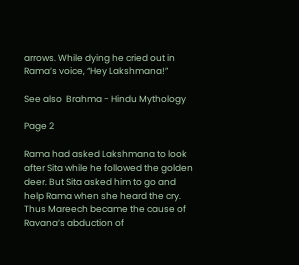arrows. While dying he cried out in Rama’s voice, “Hey Lakshmana!”

See also  Brahma - Hindu Mythology

Page 2

Rama had asked Lakshmana to look after Sita while he followed the golden deer. But Sita asked him to go and help Rama when she heard the cry. Thus Mareech became the cause of Ravana’s abduction of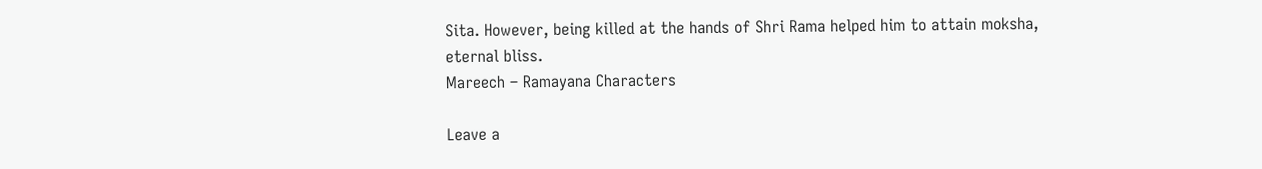Sita. However, being killed at the hands of Shri Rama helped him to attain moksha, eternal bliss.
Mareech – Ramayana Characters

Leave a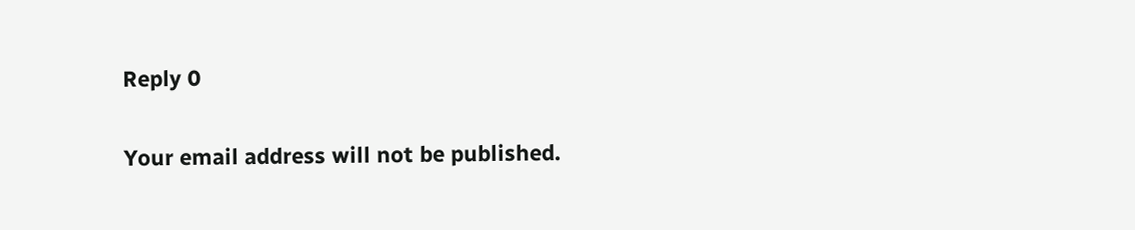Reply 0

Your email address will not be published.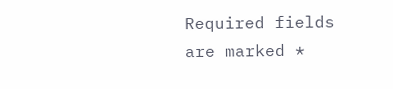Required fields are marked *